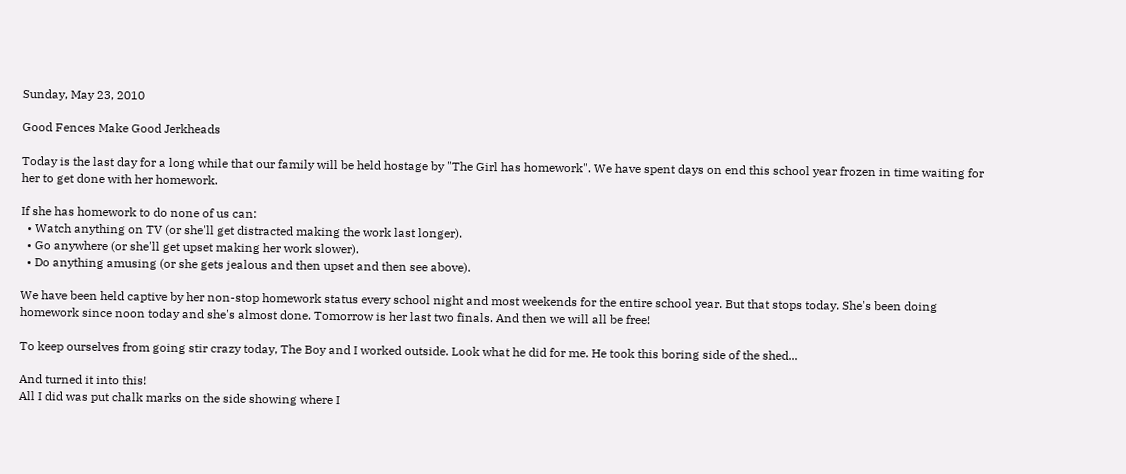Sunday, May 23, 2010

Good Fences Make Good Jerkheads

Today is the last day for a long while that our family will be held hostage by "The Girl has homework". We have spent days on end this school year frozen in time waiting for her to get done with her homework.

If she has homework to do none of us can:
  • Watch anything on TV (or she'll get distracted making the work last longer).
  • Go anywhere (or she'll get upset making her work slower).
  • Do anything amusing (or she gets jealous and then upset and then see above).

We have been held captive by her non-stop homework status every school night and most weekends for the entire school year. But that stops today. She's been doing homework since noon today and she's almost done. Tomorrow is her last two finals. And then we will all be free!

To keep ourselves from going stir crazy today, The Boy and I worked outside. Look what he did for me. He took this boring side of the shed...

And turned it into this!
All I did was put chalk marks on the side showing where I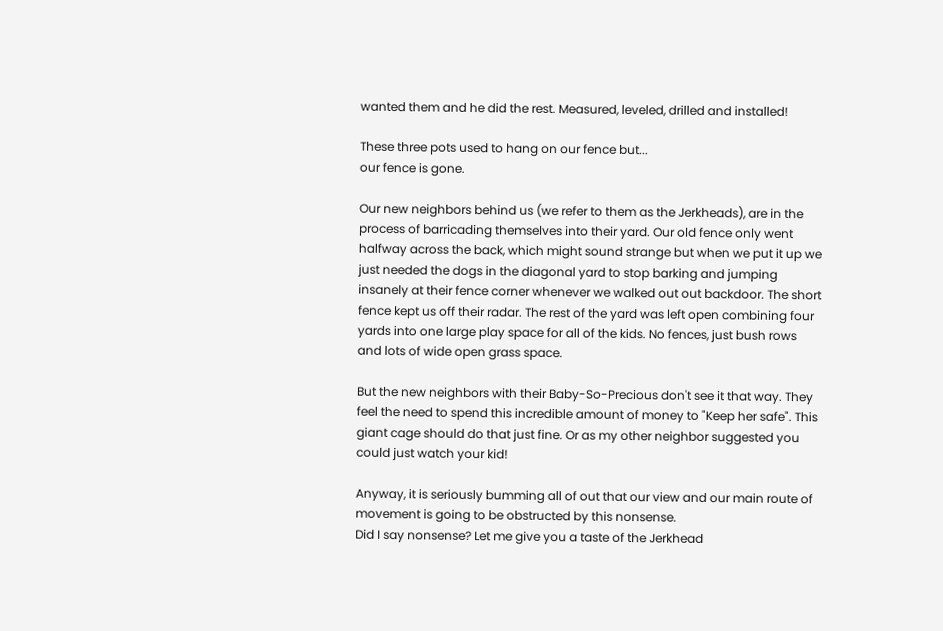wanted them and he did the rest. Measured, leveled, drilled and installed!

These three pots used to hang on our fence but...
our fence is gone.

Our new neighbors behind us (we refer to them as the Jerkheads), are in the process of barricading themselves into their yard. Our old fence only went halfway across the back, which might sound strange but when we put it up we just needed the dogs in the diagonal yard to stop barking and jumping insanely at their fence corner whenever we walked out out backdoor. The short fence kept us off their radar. The rest of the yard was left open combining four yards into one large play space for all of the kids. No fences, just bush rows and lots of wide open grass space.

But the new neighbors with their Baby-So-Precious don't see it that way. They feel the need to spend this incredible amount of money to "Keep her safe". This giant cage should do that just fine. Or as my other neighbor suggested you could just watch your kid!

Anyway, it is seriously bumming all of out that our view and our main route of movement is going to be obstructed by this nonsense.
Did I say nonsense? Let me give you a taste of the Jerkhead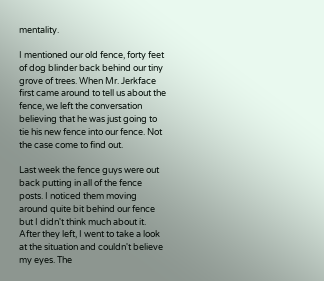mentality.

I mentioned our old fence, forty feet of dog blinder back behind our tiny grove of trees. When Mr. Jerkface first came around to tell us about the fence, we left the conversation believing that he was just going to tie his new fence into our fence. Not the case come to find out.

Last week the fence guys were out back putting in all of the fence posts. I noticed them moving around quite bit behind our fence but I didn't think much about it. After they left, I went to take a look at the situation and couldn't believe my eyes. The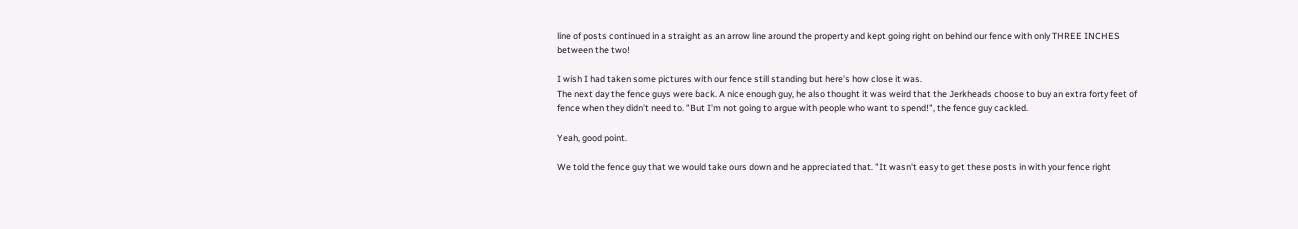line of posts continued in a straight as an arrow line around the property and kept going right on behind our fence with only THREE INCHES between the two!

I wish I had taken some pictures with our fence still standing but here's how close it was.
The next day the fence guys were back. A nice enough guy, he also thought it was weird that the Jerkheads choose to buy an extra forty feet of fence when they didn't need to. "But I'm not going to argue with people who want to spend!", the fence guy cackled.

Yeah, good point.

We told the fence guy that we would take ours down and he appreciated that. "It wasn't easy to get these posts in with your fence right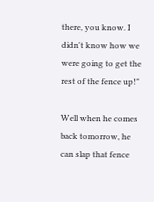there, you know. I didn't know how we were going to get the rest of the fence up!"

Well when he comes back tomorrow, he can slap that fence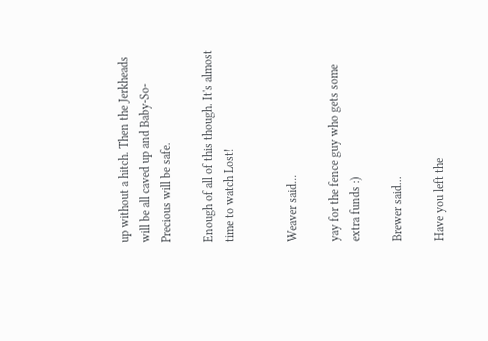up without a hitch. Then the Jerkheads will be all caved up and Baby-So-Precious will be safe.

Enough of all of this though. It's almost time to watch Lost!


Weaver said...

yay for the fence guy who gets some extra funds :)

Brewer said...

Have you left the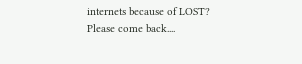internets because of LOST?
Please come back....